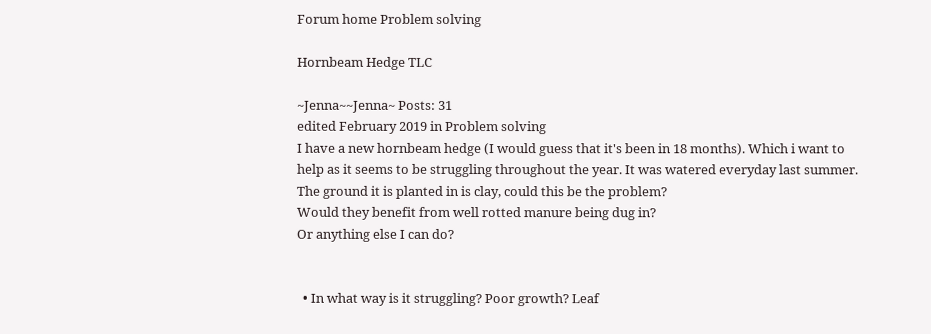Forum home Problem solving

Hornbeam Hedge TLC

~Jenna~~Jenna~ Posts: 31
edited February 2019 in Problem solving
I have a new hornbeam hedge (I would guess that it's been in 18 months). Which i want to help as it seems to be struggling throughout the year. It was watered everyday last summer.
The ground it is planted in is clay, could this be the problem?
Would they benefit from well rotted manure being dug in?
Or anything else I can do?


  • In what way is it struggling? Poor growth? Leaf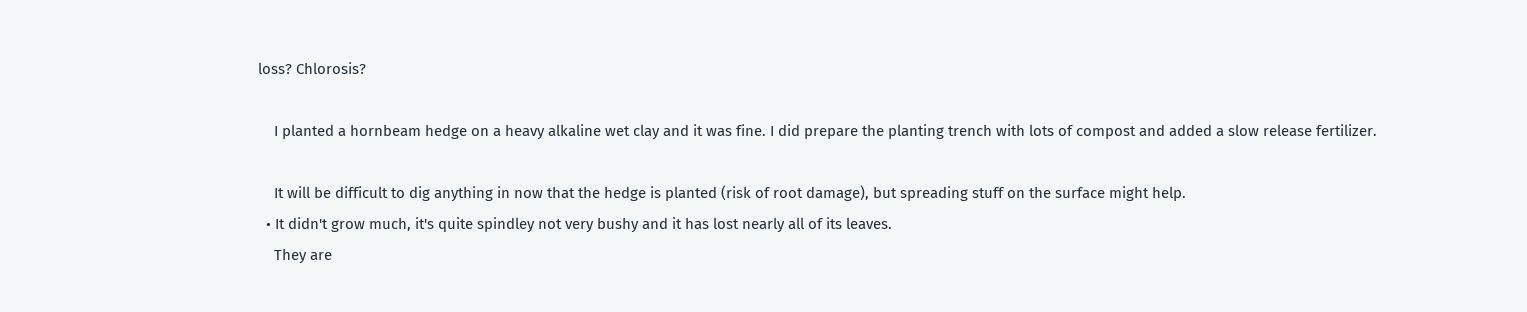loss? Chlorosis?

    I planted a hornbeam hedge on a heavy alkaline wet clay and it was fine. I did prepare the planting trench with lots of compost and added a slow release fertilizer.

    It will be difficult to dig anything in now that the hedge is planted (risk of root damage), but spreading stuff on the surface might help.
  • It didn't grow much, it's quite spindley not very bushy and it has lost nearly all of its leaves.
    They are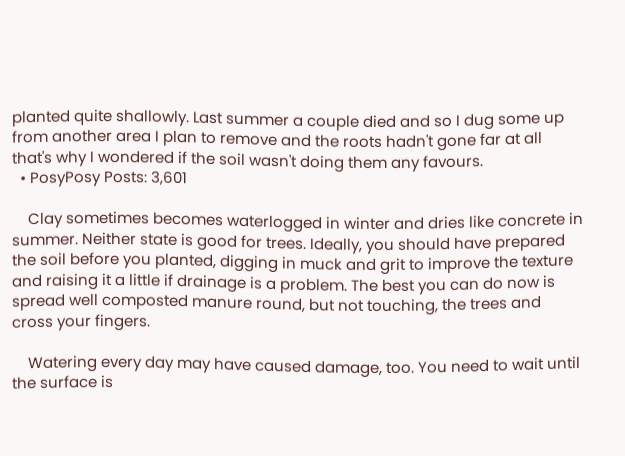planted quite shallowly. Last summer a couple died and so I dug some up from another area I plan to remove and the roots hadn't gone far at all that's why I wondered if the soil wasn't doing them any favours.
  • PosyPosy Posts: 3,601

    Clay sometimes becomes waterlogged in winter and dries like concrete in summer. Neither state is good for trees. Ideally, you should have prepared the soil before you planted, digging in muck and grit to improve the texture and raising it a little if drainage is a problem. The best you can do now is spread well composted manure round, but not touching, the trees and cross your fingers.

    Watering every day may have caused damage, too. You need to wait until the surface is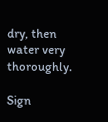dry, then water very thoroughly.

Sign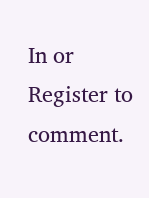In or Register to comment.